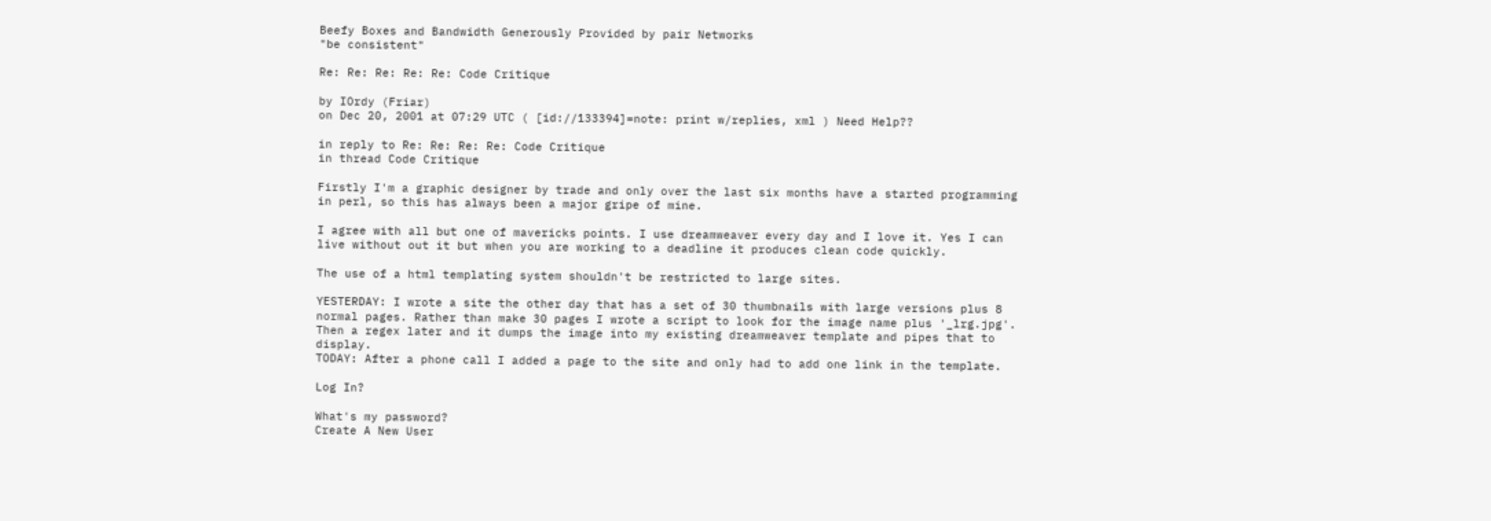Beefy Boxes and Bandwidth Generously Provided by pair Networks
"be consistent"

Re: Re: Re: Re: Re: Code Critique

by IOrdy (Friar)
on Dec 20, 2001 at 07:29 UTC ( [id://133394]=note: print w/replies, xml ) Need Help??

in reply to Re: Re: Re: Re: Code Critique
in thread Code Critique

Firstly I'm a graphic designer by trade and only over the last six months have a started programming in perl, so this has always been a major gripe of mine.

I agree with all but one of mavericks points. I use dreamweaver every day and I love it. Yes I can live without out it but when you are working to a deadline it produces clean code quickly.

The use of a html templating system shouldn't be restricted to large sites.

YESTERDAY: I wrote a site the other day that has a set of 30 thumbnails with large versions plus 8 normal pages. Rather than make 30 pages I wrote a script to look for the image name plus '_lrg.jpg'. Then a regex later and it dumps the image into my existing dreamweaver template and pipes that to display.
TODAY: After a phone call I added a page to the site and only had to add one link in the template.

Log In?

What's my password?
Create A New User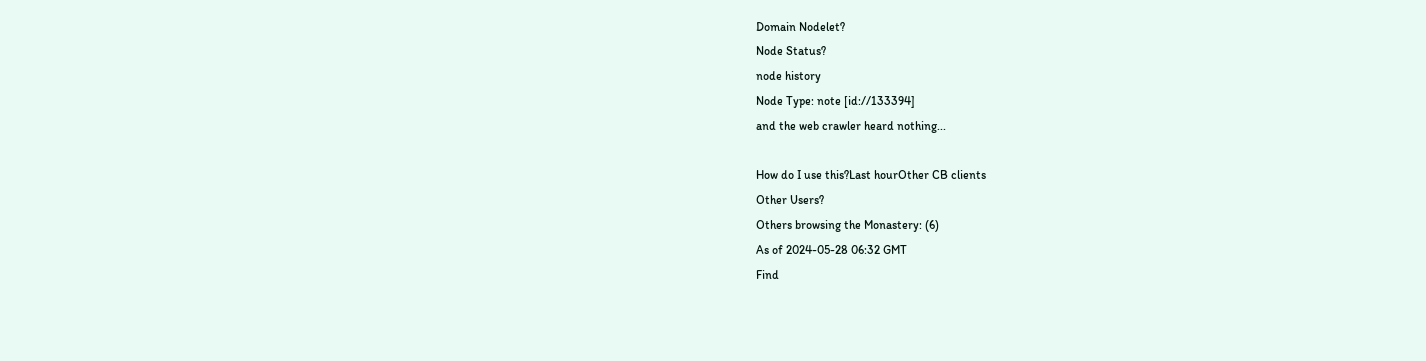Domain Nodelet?
Node Status?
node history
Node Type: note [id://133394]
and the web crawler heard nothing...

How do I use this?Last hourOther CB clients
Other Users?
Others browsing the Monastery: (6)
As of 2024-05-28 06:32 GMT
Find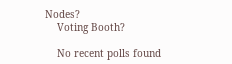Nodes?
    Voting Booth?

    No recent polls found